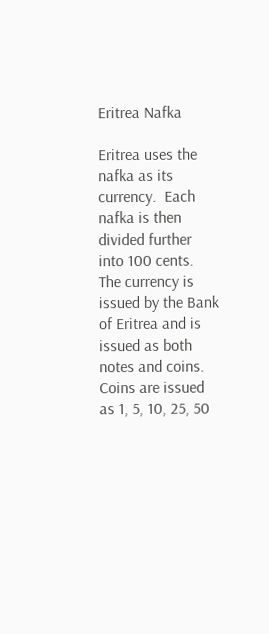Eritrea Nafka

Eritrea uses the nafka as its currency.  Each nafka is then divided further into 100 cents.  The currency is issued by the Bank of Eritrea and is issued as both notes and coins.  Coins are issued as 1, 5, 10, 25, 50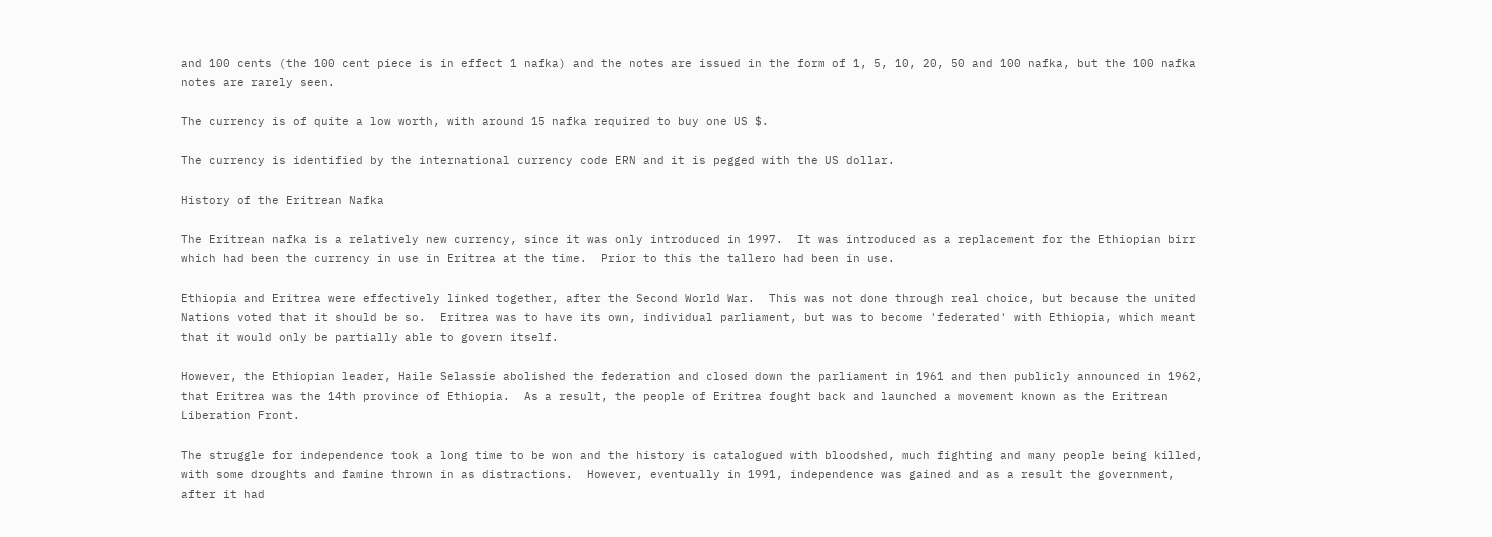and 100 cents (the 100 cent piece is in effect 1 nafka) and the notes are issued in the form of 1, 5, 10, 20, 50 and 100 nafka, but the 100 nafka notes are rarely seen.

The currency is of quite a low worth, with around 15 nafka required to buy one US $.

The currency is identified by the international currency code ERN and it is pegged with the US dollar.

History of the Eritrean Nafka

The Eritrean nafka is a relatively new currency, since it was only introduced in 1997.  It was introduced as a replacement for the Ethiopian birr which had been the currency in use in Eritrea at the time.  Prior to this the tallero had been in use.

Ethiopia and Eritrea were effectively linked together, after the Second World War.  This was not done through real choice, but because the united Nations voted that it should be so.  Eritrea was to have its own, individual parliament, but was to become 'federated' with Ethiopia, which meant that it would only be partially able to govern itself.

However, the Ethiopian leader, Haile Selassie abolished the federation and closed down the parliament in 1961 and then publicly announced in 1962, that Eritrea was the 14th province of Ethiopia.  As a result, the people of Eritrea fought back and launched a movement known as the Eritrean Liberation Front.

The struggle for independence took a long time to be won and the history is catalogued with bloodshed, much fighting and many people being killed, with some droughts and famine thrown in as distractions.  However, eventually in 1991, independence was gained and as a result the government, after it had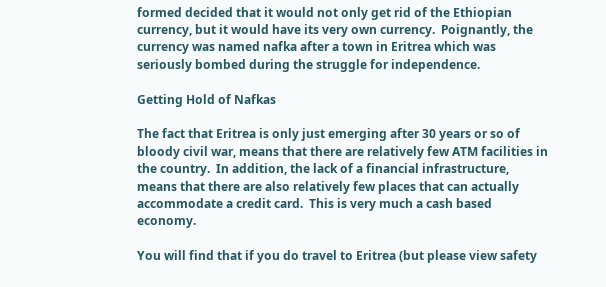formed decided that it would not only get rid of the Ethiopian currency, but it would have its very own currency.  Poignantly, the currency was named nafka after a town in Eritrea which was seriously bombed during the struggle for independence.

Getting Hold of Nafkas

The fact that Eritrea is only just emerging after 30 years or so of bloody civil war, means that there are relatively few ATM facilities in the country.  In addition, the lack of a financial infrastructure, means that there are also relatively few places that can actually accommodate a credit card.  This is very much a cash based economy.

You will find that if you do travel to Eritrea (but please view safety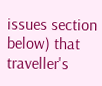issues section below) that traveller's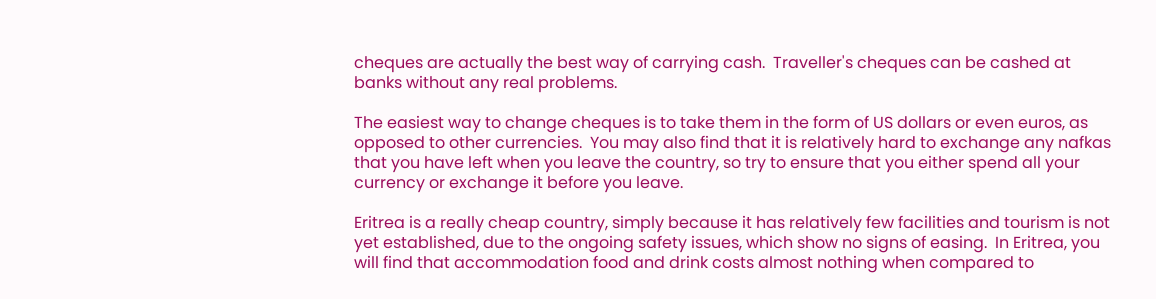cheques are actually the best way of carrying cash.  Traveller's cheques can be cashed at banks without any real problems.

The easiest way to change cheques is to take them in the form of US dollars or even euros, as opposed to other currencies.  You may also find that it is relatively hard to exchange any nafkas that you have left when you leave the country, so try to ensure that you either spend all your currency or exchange it before you leave.

Eritrea is a really cheap country, simply because it has relatively few facilities and tourism is not yet established, due to the ongoing safety issues, which show no signs of easing.  In Eritrea, you will find that accommodation food and drink costs almost nothing when compared to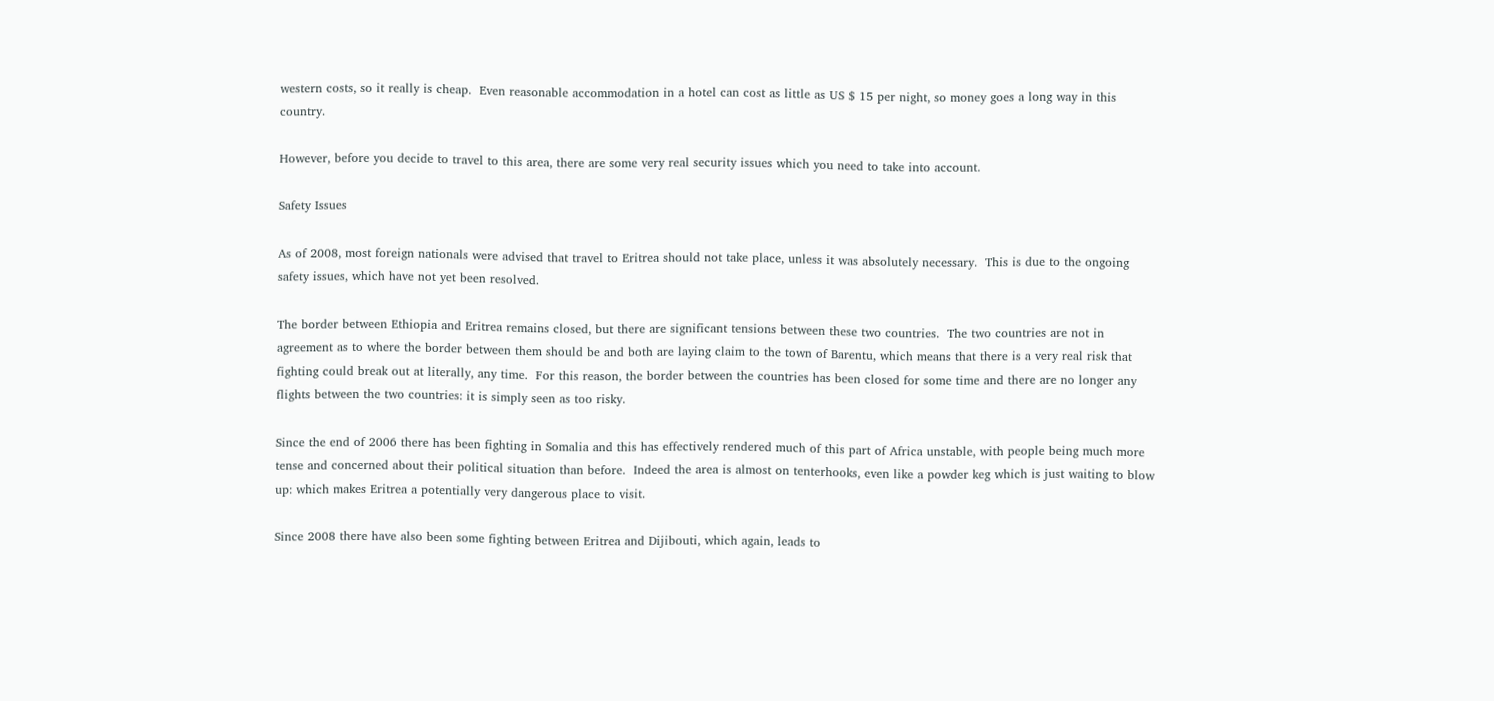western costs, so it really is cheap.  Even reasonable accommodation in a hotel can cost as little as US $ 15 per night, so money goes a long way in this country.

However, before you decide to travel to this area, there are some very real security issues which you need to take into account.

Safety Issues

As of 2008, most foreign nationals were advised that travel to Eritrea should not take place, unless it was absolutely necessary.  This is due to the ongoing safety issues, which have not yet been resolved.

The border between Ethiopia and Eritrea remains closed, but there are significant tensions between these two countries.  The two countries are not in agreement as to where the border between them should be and both are laying claim to the town of Barentu, which means that there is a very real risk that fighting could break out at literally, any time.  For this reason, the border between the countries has been closed for some time and there are no longer any flights between the two countries: it is simply seen as too risky.

Since the end of 2006 there has been fighting in Somalia and this has effectively rendered much of this part of Africa unstable, with people being much more tense and concerned about their political situation than before.  Indeed the area is almost on tenterhooks, even like a powder keg which is just waiting to blow up: which makes Eritrea a potentially very dangerous place to visit.

Since 2008 there have also been some fighting between Eritrea and Dijibouti, which again, leads to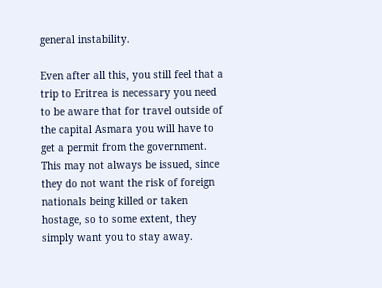general instability.

Even after all this, you still feel that a trip to Eritrea is necessary you need to be aware that for travel outside of the capital Asmara you will have to get a permit from the government.  This may not always be issued, since they do not want the risk of foreign nationals being killed or taken hostage, so to some extent, they simply want you to stay away.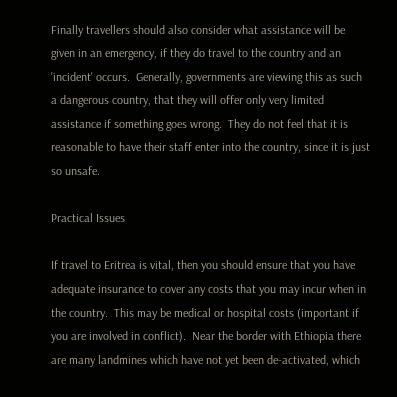Finally travellers should also consider what assistance will be given in an emergency, if they do travel to the country and an 'incident' occurs.  Generally, governments are viewing this as such a dangerous country, that they will offer only very limited assistance if something goes wrong.  They do not feel that it is reasonable to have their staff enter into the country, since it is just so unsafe.

Practical Issues

If travel to Eritrea is vital, then you should ensure that you have adequate insurance to cover any costs that you may incur when in the country.  This may be medical or hospital costs (important if you are involved in conflict).  Near the border with Ethiopia there are many landmines which have not yet been de-activated, which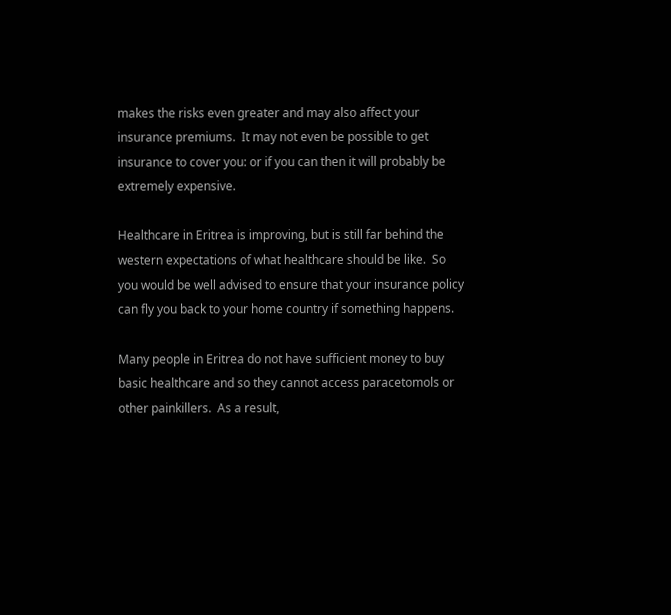makes the risks even greater and may also affect your insurance premiums.  It may not even be possible to get insurance to cover you: or if you can then it will probably be extremely expensive.

Healthcare in Eritrea is improving, but is still far behind the western expectations of what healthcare should be like.  So you would be well advised to ensure that your insurance policy can fly you back to your home country if something happens.

Many people in Eritrea do not have sufficient money to buy basic healthcare and so they cannot access paracetomols or other painkillers.  As a result,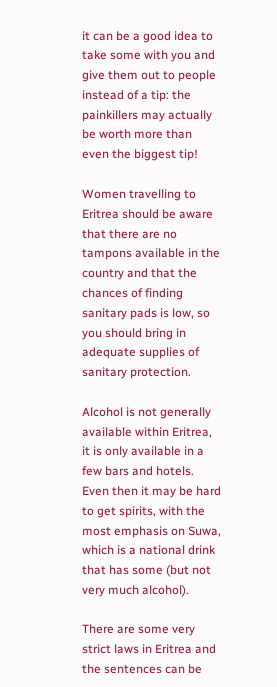it can be a good idea to take some with you and give them out to people instead of a tip: the painkillers may actually be worth more than even the biggest tip!

Women travelling to Eritrea should be aware that there are no tampons available in the country and that the chances of finding sanitary pads is low, so you should bring in adequate supplies of sanitary protection.

Alcohol is not generally available within Eritrea, it is only available in a few bars and hotels.  Even then it may be hard to get spirits, with the most emphasis on Suwa, which is a national drink that has some (but not very much alcohol).

There are some very strict laws in Eritrea and the sentences can be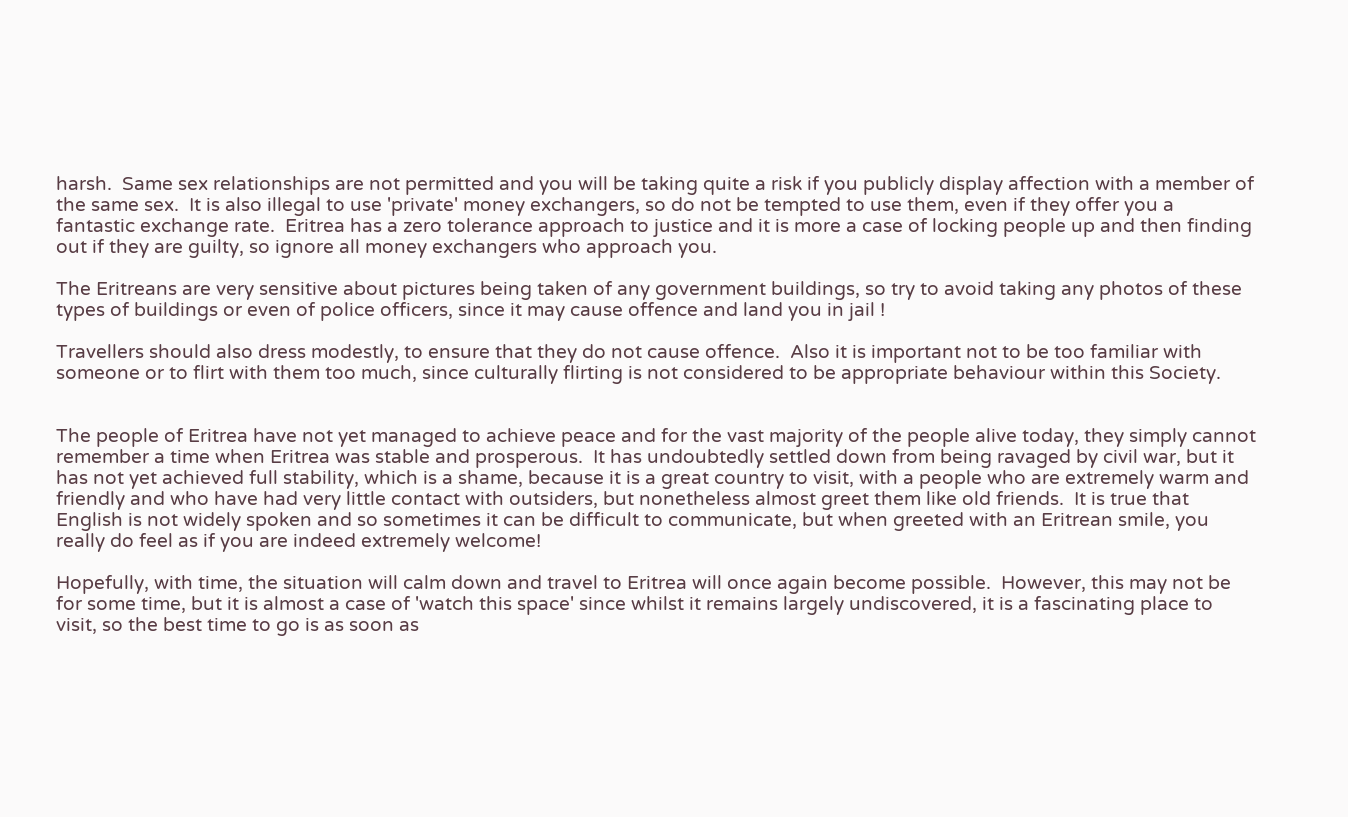harsh.  Same sex relationships are not permitted and you will be taking quite a risk if you publicly display affection with a member of the same sex.  It is also illegal to use 'private' money exchangers, so do not be tempted to use them, even if they offer you a fantastic exchange rate.  Eritrea has a zero tolerance approach to justice and it is more a case of locking people up and then finding out if they are guilty, so ignore all money exchangers who approach you.

The Eritreans are very sensitive about pictures being taken of any government buildings, so try to avoid taking any photos of these types of buildings or even of police officers, since it may cause offence and land you in jail !

Travellers should also dress modestly, to ensure that they do not cause offence.  Also it is important not to be too familiar with someone or to flirt with them too much, since culturally flirting is not considered to be appropriate behaviour within this Society.


The people of Eritrea have not yet managed to achieve peace and for the vast majority of the people alive today, they simply cannot remember a time when Eritrea was stable and prosperous.  It has undoubtedly settled down from being ravaged by civil war, but it has not yet achieved full stability, which is a shame, because it is a great country to visit, with a people who are extremely warm and friendly and who have had very little contact with outsiders, but nonetheless almost greet them like old friends.  It is true that English is not widely spoken and so sometimes it can be difficult to communicate, but when greeted with an Eritrean smile, you really do feel as if you are indeed extremely welcome!

Hopefully, with time, the situation will calm down and travel to Eritrea will once again become possible.  However, this may not be for some time, but it is almost a case of 'watch this space' since whilst it remains largely undiscovered, it is a fascinating place to visit, so the best time to go is as soon as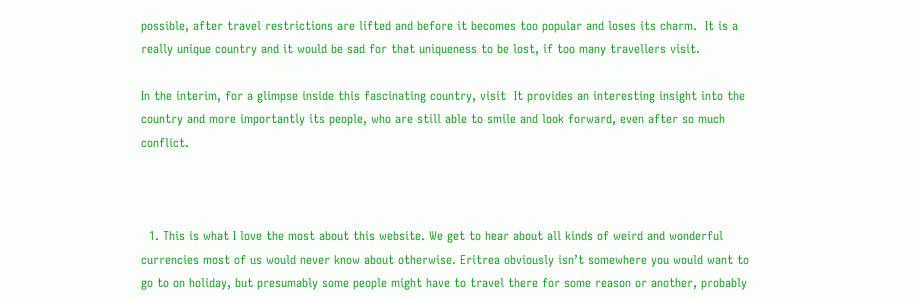possible, after travel restrictions are lifted and before it becomes too popular and loses its charm.  It is a really unique country and it would be sad for that uniqueness to be lost, if too many travellers visit.

In the interim, for a glimpse inside this fascinating country, visit  It provides an interesting insight into the country and more importantly its people, who are still able to smile and look forward, even after so much conflict.



  1. This is what I love the most about this website. We get to hear about all kinds of weird and wonderful currencies most of us would never know about otherwise. Eritrea obviously isn’t somewhere you would want to go to on holiday, but presumably some people might have to travel there for some reason or another, probably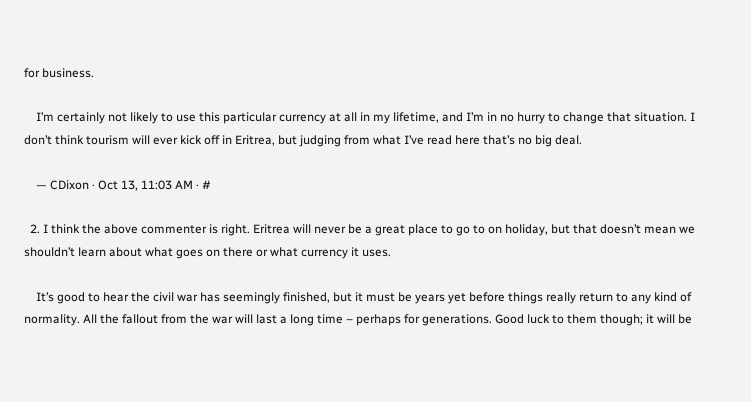for business.

    I’m certainly not likely to use this particular currency at all in my lifetime, and I’m in no hurry to change that situation. I don’t think tourism will ever kick off in Eritrea, but judging from what I’ve read here that’s no big deal.

    — CDixon · Oct 13, 11:03 AM · #

  2. I think the above commenter is right. Eritrea will never be a great place to go to on holiday, but that doesn’t mean we shouldn’t learn about what goes on there or what currency it uses.

    It’s good to hear the civil war has seemingly finished, but it must be years yet before things really return to any kind of normality. All the fallout from the war will last a long time – perhaps for generations. Good luck to them though; it will be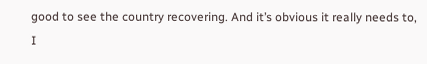good to see the country recovering. And it’s obvious it really needs to, I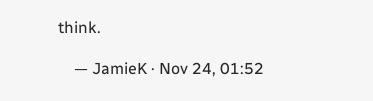think.

    — JamieK · Nov 24, 01:52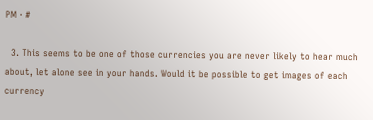PM · #

  3. This seems to be one of those currencies you are never likely to hear much about, let alone see in your hands. Would it be possible to get images of each currency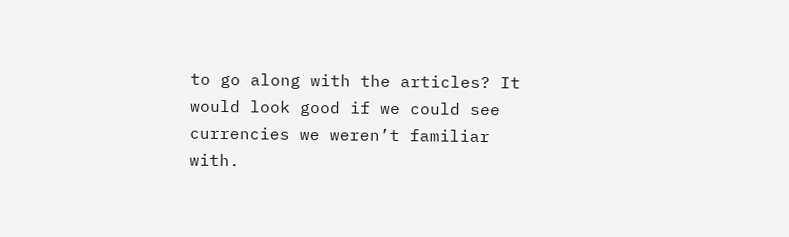to go along with the articles? It would look good if we could see currencies we weren’t familiar with.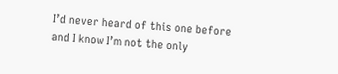I’d never heard of this one before and I know I’m not the only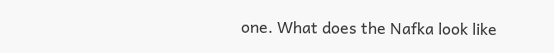one. What does the Nafka look like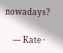nowadays?

    — Kate ·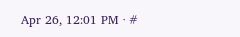Apr 26, 12:01 PM · #